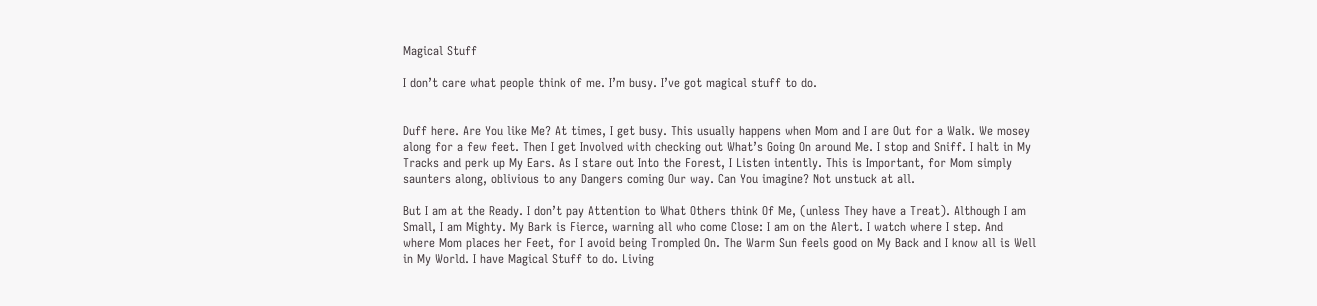Magical Stuff

I don’t care what people think of me. I’m busy. I’ve got magical stuff to do.


Duff here. Are You like Me? At times, I get busy. This usually happens when Mom and I are Out for a Walk. We mosey along for a few feet. Then I get Involved with checking out What’s Going On around Me. I stop and Sniff. I halt in My Tracks and perk up My Ears. As I stare out Into the Forest, I Listen intently. This is Important, for Mom simply saunters along, oblivious to any Dangers coming Our way. Can You imagine? Not unstuck at all.

But I am at the Ready. I don’t pay Attention to What Others think Of Me, (unless They have a Treat). Although I am Small, I am Mighty. My Bark is Fierce, warning all who come Close: I am on the Alert. I watch where I step. And where Mom places her Feet, for I avoid being Trompled On. The Warm Sun feels good on My Back and I know all is Well in My World. I have Magical Stuff to do. Living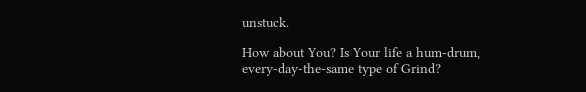unstuck.

How about You? Is Your life a hum-drum, every-day-the-same type of Grind?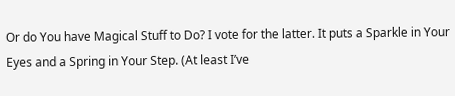Or do You have Magical Stuff to Do? I vote for the latter. It puts a Sparkle in Your Eyes and a Spring in Your Step. (At least I’ve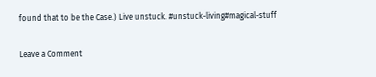found that to be the Case.) Live unstuck. #unstuck-living#magical-stuff

Leave a Comment